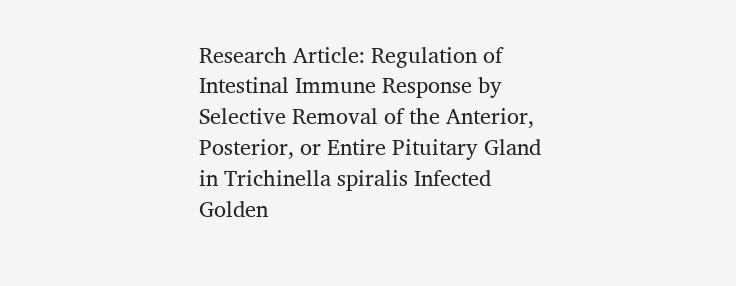Research Article: Regulation of Intestinal Immune Response by Selective Removal of the Anterior, Posterior, or Entire Pituitary Gland in Trichinella spiralis Infected Golden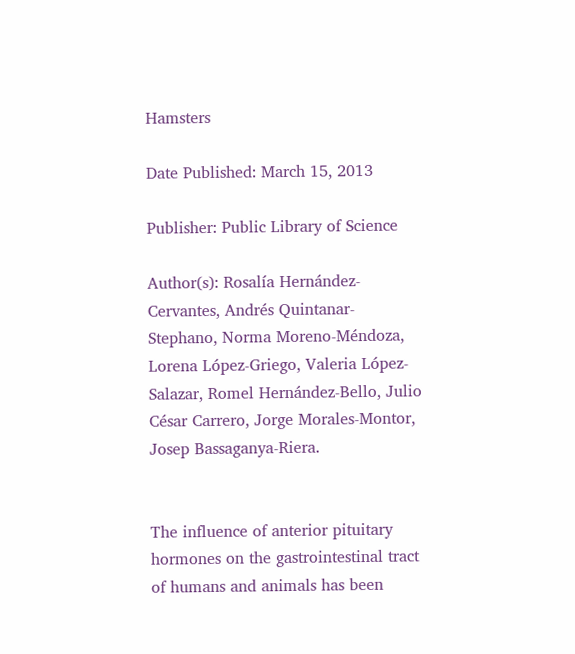Hamsters

Date Published: March 15, 2013

Publisher: Public Library of Science

Author(s): Rosalía Hernández-Cervantes, Andrés Quintanar-Stephano, Norma Moreno-Méndoza, Lorena López-Griego, Valeria López-Salazar, Romel Hernández-Bello, Julio César Carrero, Jorge Morales-Montor, Josep Bassaganya-Riera.


The influence of anterior pituitary hormones on the gastrointestinal tract of humans and animals has been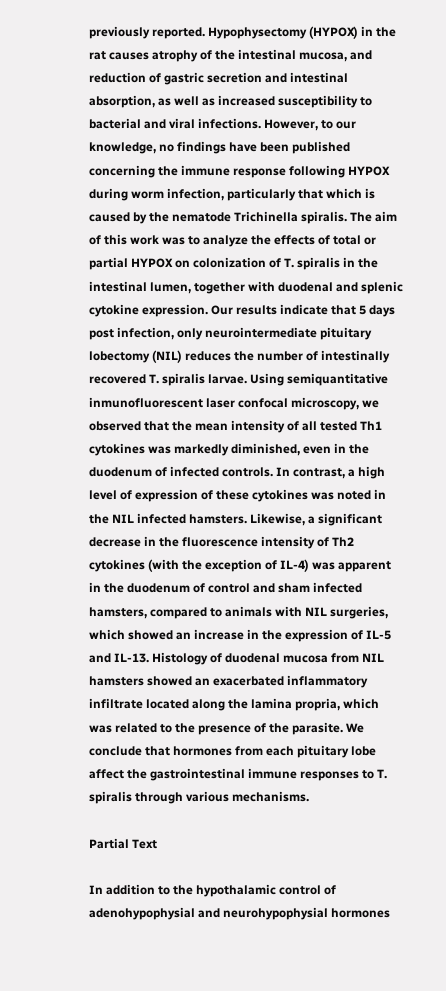previously reported. Hypophysectomy (HYPOX) in the rat causes atrophy of the intestinal mucosa, and reduction of gastric secretion and intestinal absorption, as well as increased susceptibility to bacterial and viral infections. However, to our knowledge, no findings have been published concerning the immune response following HYPOX during worm infection, particularly that which is caused by the nematode Trichinella spiralis. The aim of this work was to analyze the effects of total or partial HYPOX on colonization of T. spiralis in the intestinal lumen, together with duodenal and splenic cytokine expression. Our results indicate that 5 days post infection, only neurointermediate pituitary lobectomy (NIL) reduces the number of intestinally recovered T. spiralis larvae. Using semiquantitative inmunofluorescent laser confocal microscopy, we observed that the mean intensity of all tested Th1 cytokines was markedly diminished, even in the duodenum of infected controls. In contrast, a high level of expression of these cytokines was noted in the NIL infected hamsters. Likewise, a significant decrease in the fluorescence intensity of Th2 cytokines (with the exception of IL-4) was apparent in the duodenum of control and sham infected hamsters, compared to animals with NIL surgeries, which showed an increase in the expression of IL-5 and IL-13. Histology of duodenal mucosa from NIL hamsters showed an exacerbated inflammatory infiltrate located along the lamina propria, which was related to the presence of the parasite. We conclude that hormones from each pituitary lobe affect the gastrointestinal immune responses to T. spiralis through various mechanisms.

Partial Text

In addition to the hypothalamic control of adenohypophysial and neurohypophysial hormones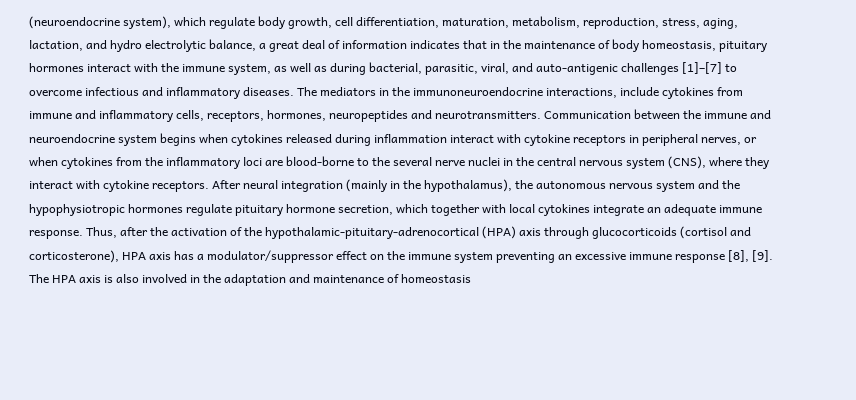(neuroendocrine system), which regulate body growth, cell differentiation, maturation, metabolism, reproduction, stress, aging, lactation, and hydro electrolytic balance, a great deal of information indicates that in the maintenance of body homeostasis, pituitary hormones interact with the immune system, as well as during bacterial, parasitic, viral, and auto-antigenic challenges [1]–[7] to overcome infectious and inflammatory diseases. The mediators in the immunoneuroendocrine interactions, include cytokines from immune and inflammatory cells, receptors, hormones, neuropeptides and neurotransmitters. Communication between the immune and neuroendocrine system begins when cytokines released during inflammation interact with cytokine receptors in peripheral nerves, or when cytokines from the inflammatory loci are blood-borne to the several nerve nuclei in the central nervous system (CNS), where they interact with cytokine receptors. After neural integration (mainly in the hypothalamus), the autonomous nervous system and the hypophysiotropic hormones regulate pituitary hormone secretion, which together with local cytokines integrate an adequate immune response. Thus, after the activation of the hypothalamic-pituitary-adrenocortical (HPA) axis through glucocorticoids (cortisol and corticosterone), HPA axis has a modulator/suppressor effect on the immune system preventing an excessive immune response [8], [9]. The HPA axis is also involved in the adaptation and maintenance of homeostasis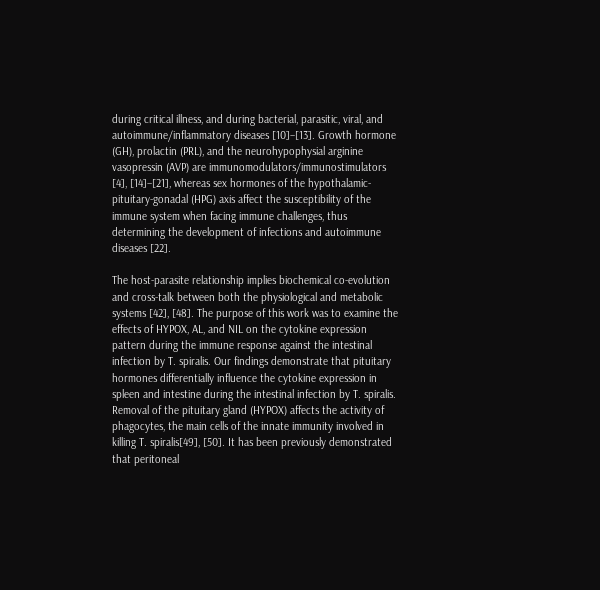during critical illness, and during bacterial, parasitic, viral, and autoimmune/inflammatory diseases [10]–[13]. Growth hormone (GH), prolactin (PRL), and the neurohypophysial arginine vasopressin (AVP) are immunomodulators/immunostimulators [4], [14]–[21], whereas sex hormones of the hypothalamic-pituitary-gonadal (HPG) axis affect the susceptibility of the immune system when facing immune challenges, thus determining the development of infections and autoimmune diseases [22].

The host-parasite relationship implies biochemical co-evolution and cross-talk between both the physiological and metabolic systems [42], [48]. The purpose of this work was to examine the effects of HYPOX, AL, and NIL on the cytokine expression pattern during the immune response against the intestinal infection by T. spiralis. Our findings demonstrate that pituitary hormones differentially influence the cytokine expression in spleen and intestine during the intestinal infection by T. spiralis. Removal of the pituitary gland (HYPOX) affects the activity of phagocytes, the main cells of the innate immunity involved in killing T. spiralis[49], [50]. It has been previously demonstrated that peritoneal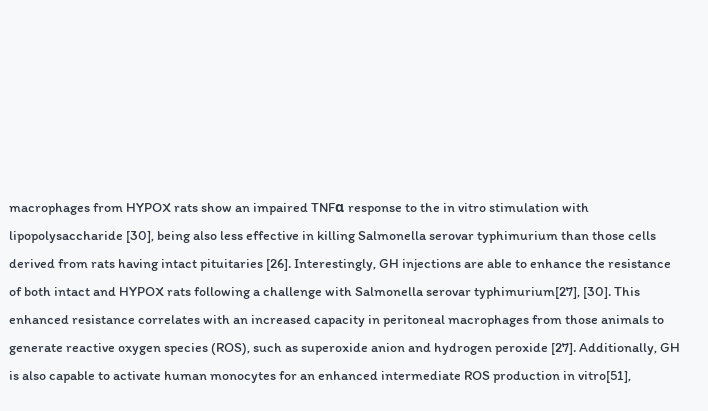macrophages from HYPOX rats show an impaired TNFα response to the in vitro stimulation with lipopolysaccharide [30], being also less effective in killing Salmonella serovar typhimurium than those cells derived from rats having intact pituitaries [26]. Interestingly, GH injections are able to enhance the resistance of both intact and HYPOX rats following a challenge with Salmonella serovar typhimurium[27], [30]. This enhanced resistance correlates with an increased capacity in peritoneal macrophages from those animals to generate reactive oxygen species (ROS), such as superoxide anion and hydrogen peroxide [27]. Additionally, GH is also capable to activate human monocytes for an enhanced intermediate ROS production in vitro[51],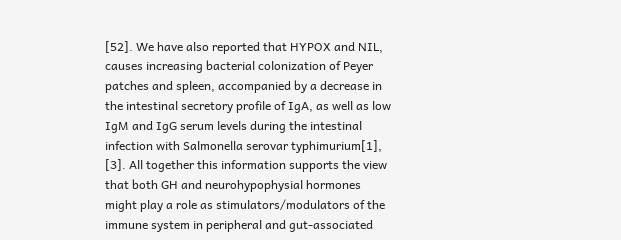[52]. We have also reported that HYPOX and NIL, causes increasing bacterial colonization of Peyer patches and spleen, accompanied by a decrease in the intestinal secretory profile of IgA, as well as low IgM and IgG serum levels during the intestinal infection with Salmonella serovar typhimurium[1], [3]. All together this information supports the view that both GH and neurohypophysial hormones might play a role as stimulators/modulators of the immune system in peripheral and gut-associated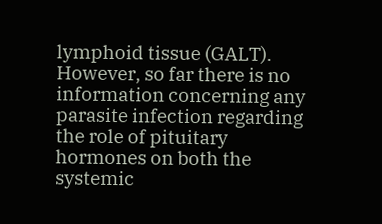lymphoid tissue (GALT). However, so far there is no information concerning any parasite infection regarding the role of pituitary hormones on both the systemic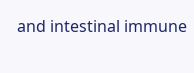and intestinal immune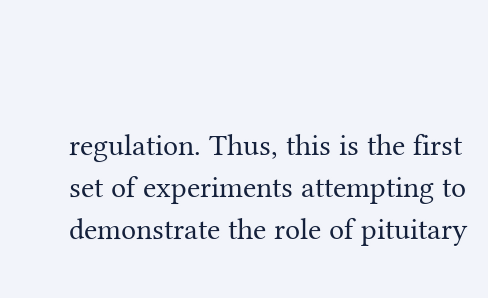regulation. Thus, this is the first set of experiments attempting to demonstrate the role of pituitary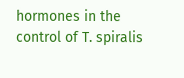hormones in the control of T. spiralis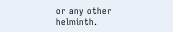or any other helminth.